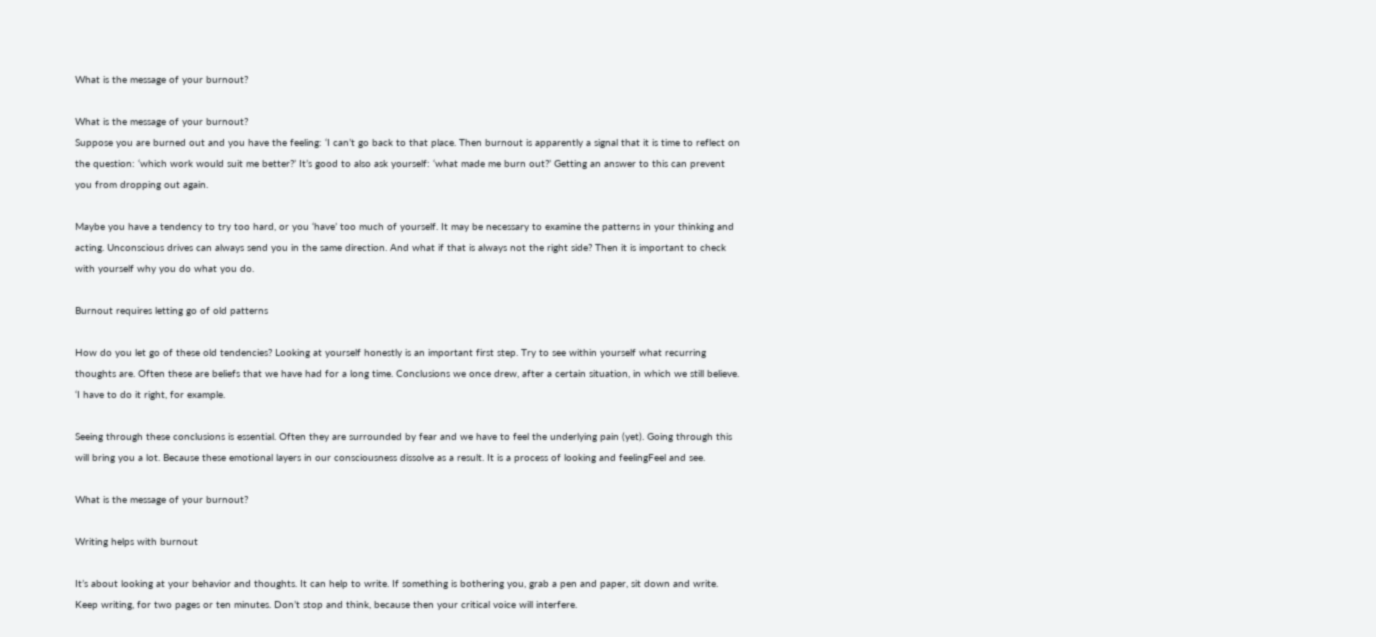What is the message of your burnout?

What is the message of your burnout?
Suppose you are burned out and you have the feeling: ‘I can’t go back to that place. Then burnout is apparently a signal that it is time to reflect on the question: ‘which work would suit me better?’ It’s good to also ask yourself: ‘what made me burn out?’ Getting an answer to this can prevent you from dropping out again.

Maybe you have a tendency to try too hard, or you ‘have’ too much of yourself. It may be necessary to examine the patterns in your thinking and acting. Unconscious drives can always send you in the same direction. And what if that is always not the right side? Then it is important to check with yourself why you do what you do.

Burnout requires letting go of old patterns

How do you let go of these old tendencies? Looking at yourself honestly is an important first step. Try to see within yourself what recurring thoughts are. Often these are beliefs that we have had for a long time. Conclusions we once drew, after a certain situation, in which we still believe. ‘I have to do it right, for example.

Seeing through these conclusions is essential. Often they are surrounded by fear and we have to feel the underlying pain (yet). Going through this will bring you a lot. Because these emotional layers in our consciousness dissolve as a result. It is a process of looking and feelingFeel and see.

What is the message of your burnout?

Writing helps with burnout

It’s about looking at your behavior and thoughts. It can help to write. If something is bothering you, grab a pen and paper, sit down and write. Keep writing, for two pages or ten minutes. Don’t stop and think, because then your critical voice will interfere.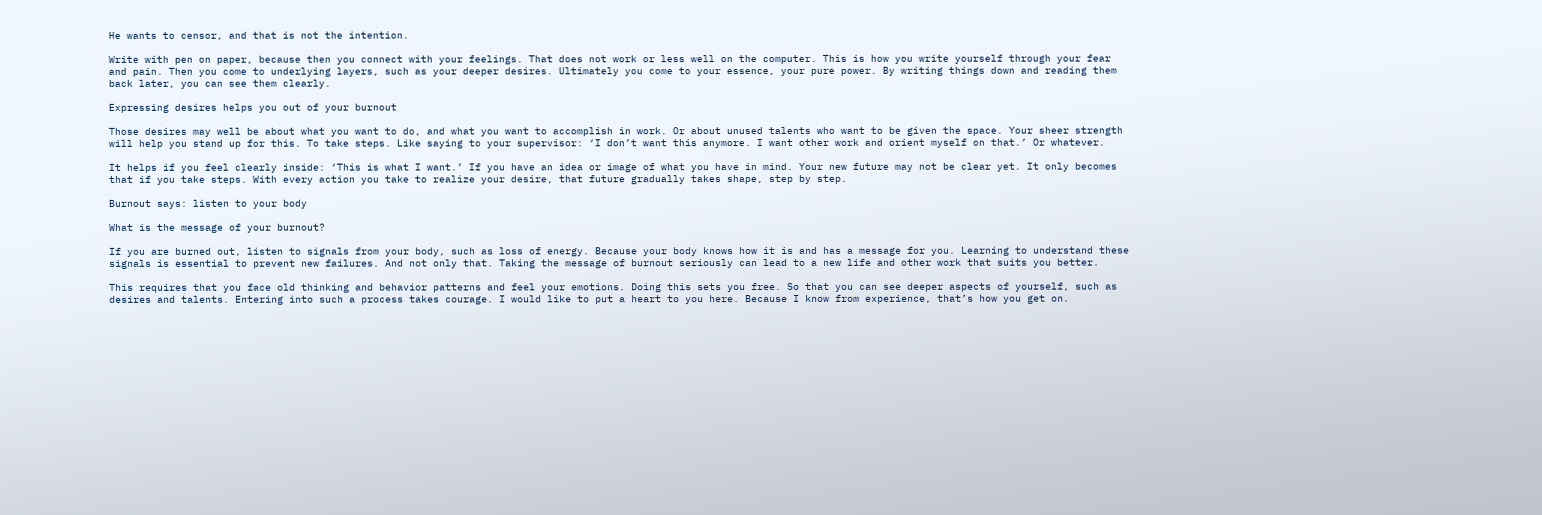He wants to censor, and that is not the intention.

Write with pen on paper, because then you connect with your feelings. That does not work or less well on the computer. This is how you write yourself through your fear and pain. Then you come to underlying layers, such as your deeper desires. Ultimately you come to your essence, your pure power. By writing things down and reading them back later, you can see them clearly.

Expressing desires helps you out of your burnout

Those desires may well be about what you want to do, and what you want to accomplish in work. Or about unused talents who want to be given the space. Your sheer strength will help you stand up for this. To take steps. Like saying to your supervisor: ‘I don’t want this anymore. I want other work and orient myself on that.’ Or whatever.

It helps if you feel clearly inside: ‘This is what I want.’ If you have an idea or image of what you have in mind. Your new future may not be clear yet. It only becomes that if you take steps. With every action you take to realize your desire, that future gradually takes shape, step by step.

Burnout says: listen to your body

What is the message of your burnout?

If you are burned out, listen to signals from your body, such as loss of energy. Because your body knows how it is and has a message for you. Learning to understand these signals is essential to prevent new failures. And not only that. Taking the message of burnout seriously can lead to a new life and other work that suits you better.

This requires that you face old thinking and behavior patterns and feel your emotions. Doing this sets you free. So that you can see deeper aspects of yourself, such as desires and talents. Entering into such a process takes courage. I would like to put a heart to you here. Because I know from experience, that’s how you get on.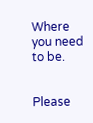Where you need to be.


Please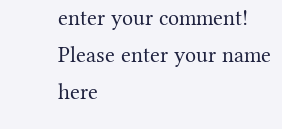enter your comment!
Please enter your name here